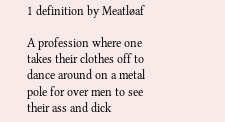1 definition by Meatløaf

A profession where one takes their clothes off to dance around on a metal pole for over men to see their ass and dick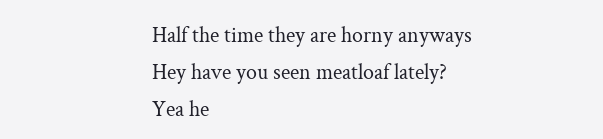Half the time they are horny anyways
Hey have you seen meatloaf lately?
Yea he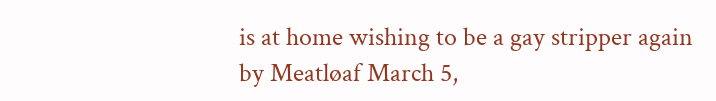is at home wishing to be a gay stripper again
by Meatløaf March 5,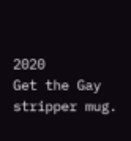2020
Get the Gay stripper mug.